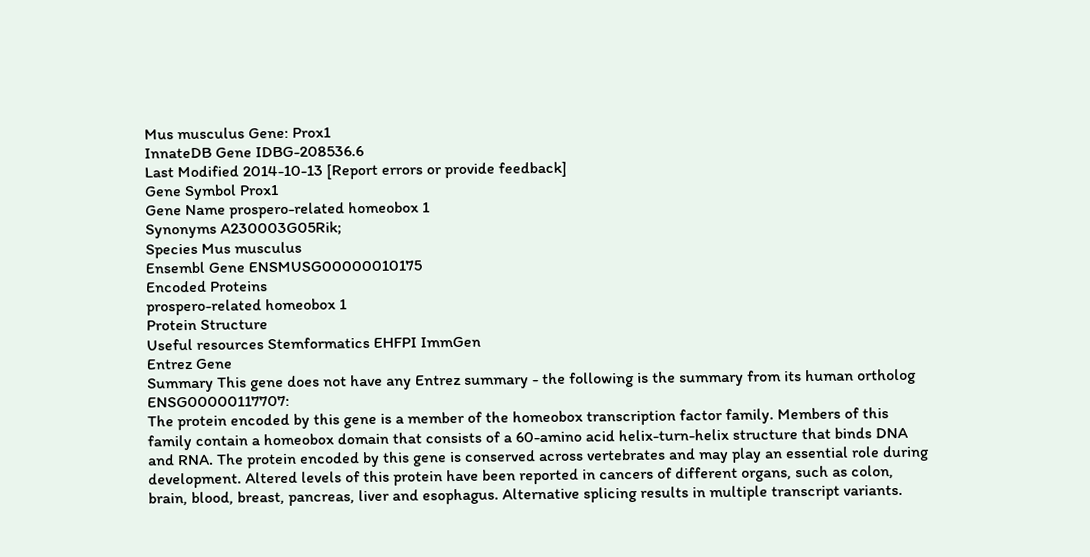Mus musculus Gene: Prox1
InnateDB Gene IDBG-208536.6
Last Modified 2014-10-13 [Report errors or provide feedback]
Gene Symbol Prox1
Gene Name prospero-related homeobox 1
Synonyms A230003G05Rik;
Species Mus musculus
Ensembl Gene ENSMUSG00000010175
Encoded Proteins
prospero-related homeobox 1
Protein Structure
Useful resources Stemformatics EHFPI ImmGen
Entrez Gene
Summary This gene does not have any Entrez summary - the following is the summary from its human ortholog ENSG00000117707:
The protein encoded by this gene is a member of the homeobox transcription factor family. Members of this family contain a homeobox domain that consists of a 60-amino acid helix-turn-helix structure that binds DNA and RNA. The protein encoded by this gene is conserved across vertebrates and may play an essential role during development. Altered levels of this protein have been reported in cancers of different organs, such as colon, brain, blood, breast, pancreas, liver and esophagus. Alternative splicing results in multiple transcript variants.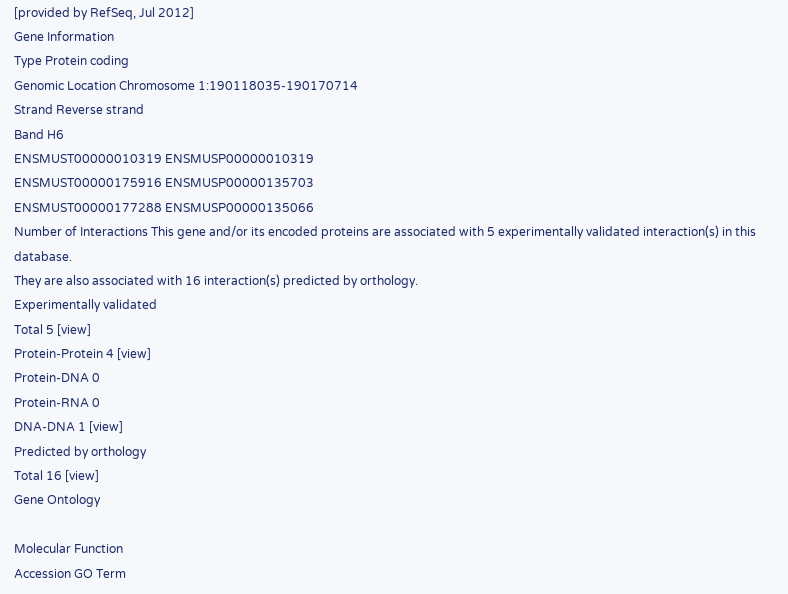[provided by RefSeq, Jul 2012]
Gene Information
Type Protein coding
Genomic Location Chromosome 1:190118035-190170714
Strand Reverse strand
Band H6
ENSMUST00000010319 ENSMUSP00000010319
ENSMUST00000175916 ENSMUSP00000135703
ENSMUST00000177288 ENSMUSP00000135066
Number of Interactions This gene and/or its encoded proteins are associated with 5 experimentally validated interaction(s) in this database.
They are also associated with 16 interaction(s) predicted by orthology.
Experimentally validated
Total 5 [view]
Protein-Protein 4 [view]
Protein-DNA 0
Protein-RNA 0
DNA-DNA 1 [view]
Predicted by orthology
Total 16 [view]
Gene Ontology

Molecular Function
Accession GO Term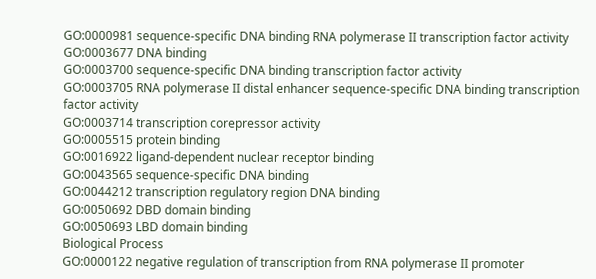GO:0000981 sequence-specific DNA binding RNA polymerase II transcription factor activity
GO:0003677 DNA binding
GO:0003700 sequence-specific DNA binding transcription factor activity
GO:0003705 RNA polymerase II distal enhancer sequence-specific DNA binding transcription factor activity
GO:0003714 transcription corepressor activity
GO:0005515 protein binding
GO:0016922 ligand-dependent nuclear receptor binding
GO:0043565 sequence-specific DNA binding
GO:0044212 transcription regulatory region DNA binding
GO:0050692 DBD domain binding
GO:0050693 LBD domain binding
Biological Process
GO:0000122 negative regulation of transcription from RNA polymerase II promoter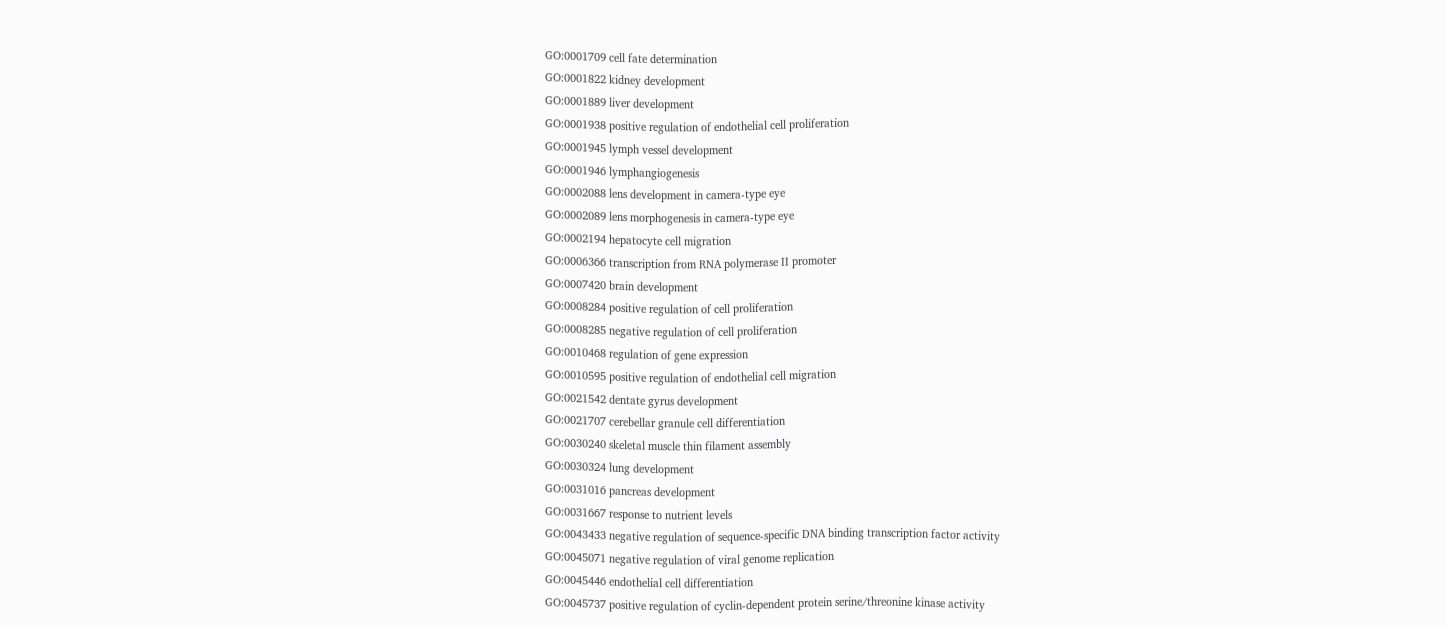GO:0001709 cell fate determination
GO:0001822 kidney development
GO:0001889 liver development
GO:0001938 positive regulation of endothelial cell proliferation
GO:0001945 lymph vessel development
GO:0001946 lymphangiogenesis
GO:0002088 lens development in camera-type eye
GO:0002089 lens morphogenesis in camera-type eye
GO:0002194 hepatocyte cell migration
GO:0006366 transcription from RNA polymerase II promoter
GO:0007420 brain development
GO:0008284 positive regulation of cell proliferation
GO:0008285 negative regulation of cell proliferation
GO:0010468 regulation of gene expression
GO:0010595 positive regulation of endothelial cell migration
GO:0021542 dentate gyrus development
GO:0021707 cerebellar granule cell differentiation
GO:0030240 skeletal muscle thin filament assembly
GO:0030324 lung development
GO:0031016 pancreas development
GO:0031667 response to nutrient levels
GO:0043433 negative regulation of sequence-specific DNA binding transcription factor activity
GO:0045071 negative regulation of viral genome replication
GO:0045446 endothelial cell differentiation
GO:0045737 positive regulation of cyclin-dependent protein serine/threonine kinase activity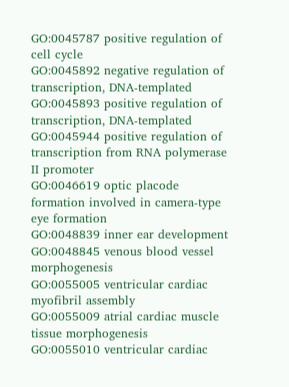GO:0045787 positive regulation of cell cycle
GO:0045892 negative regulation of transcription, DNA-templated
GO:0045893 positive regulation of transcription, DNA-templated
GO:0045944 positive regulation of transcription from RNA polymerase II promoter
GO:0046619 optic placode formation involved in camera-type eye formation
GO:0048839 inner ear development
GO:0048845 venous blood vessel morphogenesis
GO:0055005 ventricular cardiac myofibril assembly
GO:0055009 atrial cardiac muscle tissue morphogenesis
GO:0055010 ventricular cardiac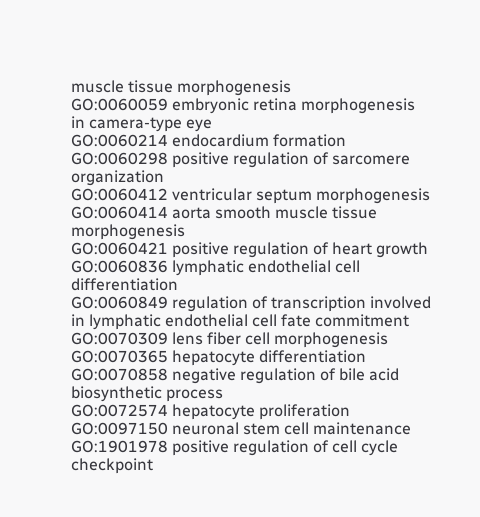muscle tissue morphogenesis
GO:0060059 embryonic retina morphogenesis in camera-type eye
GO:0060214 endocardium formation
GO:0060298 positive regulation of sarcomere organization
GO:0060412 ventricular septum morphogenesis
GO:0060414 aorta smooth muscle tissue morphogenesis
GO:0060421 positive regulation of heart growth
GO:0060836 lymphatic endothelial cell differentiation
GO:0060849 regulation of transcription involved in lymphatic endothelial cell fate commitment
GO:0070309 lens fiber cell morphogenesis
GO:0070365 hepatocyte differentiation
GO:0070858 negative regulation of bile acid biosynthetic process
GO:0072574 hepatocyte proliferation
GO:0097150 neuronal stem cell maintenance
GO:1901978 positive regulation of cell cycle checkpoint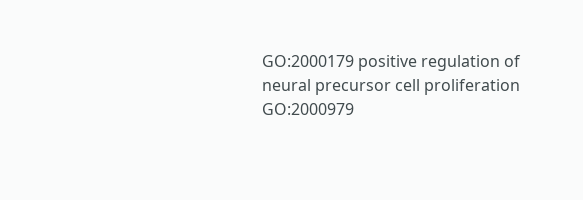GO:2000179 positive regulation of neural precursor cell proliferation
GO:2000979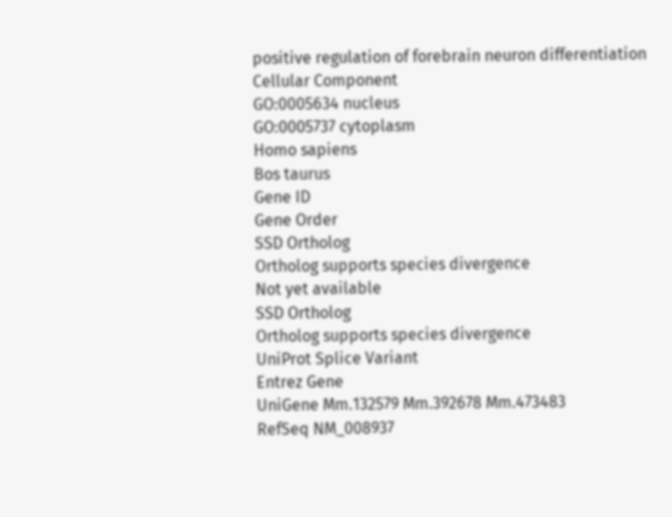positive regulation of forebrain neuron differentiation
Cellular Component
GO:0005634 nucleus
GO:0005737 cytoplasm
Homo sapiens
Bos taurus
Gene ID
Gene Order
SSD Ortholog
Ortholog supports species divergence
Not yet available
SSD Ortholog
Ortholog supports species divergence
UniProt Splice Variant
Entrez Gene
UniGene Mm.132579 Mm.392678 Mm.473483
RefSeq NM_008937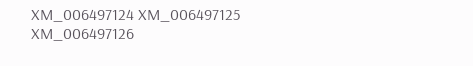XM_006497124 XM_006497125 XM_006497126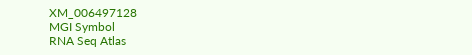XM_006497128
MGI Symbol
RNA Seq Atlas